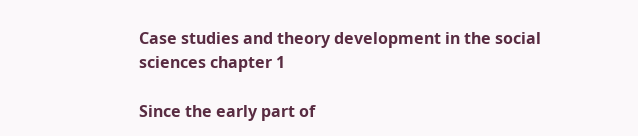Case studies and theory development in the social sciences chapter 1

Since the early part of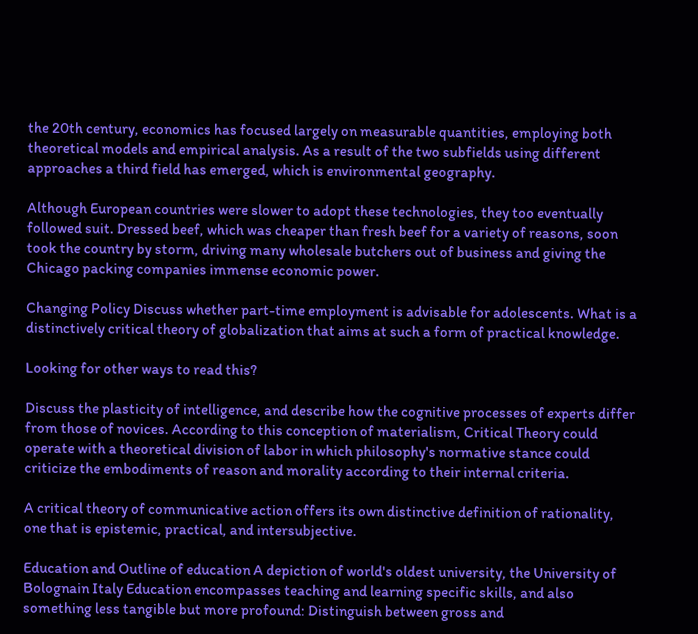the 20th century, economics has focused largely on measurable quantities, employing both theoretical models and empirical analysis. As a result of the two subfields using different approaches a third field has emerged, which is environmental geography.

Although European countries were slower to adopt these technologies, they too eventually followed suit. Dressed beef, which was cheaper than fresh beef for a variety of reasons, soon took the country by storm, driving many wholesale butchers out of business and giving the Chicago packing companies immense economic power.

Changing Policy Discuss whether part-time employment is advisable for adolescents. What is a distinctively critical theory of globalization that aims at such a form of practical knowledge.

Looking for other ways to read this?

Discuss the plasticity of intelligence, and describe how the cognitive processes of experts differ from those of novices. According to this conception of materialism, Critical Theory could operate with a theoretical division of labor in which philosophy's normative stance could criticize the embodiments of reason and morality according to their internal criteria.

A critical theory of communicative action offers its own distinctive definition of rationality, one that is epistemic, practical, and intersubjective.

Education and Outline of education A depiction of world's oldest university, the University of Bolognain Italy Education encompasses teaching and learning specific skills, and also something less tangible but more profound: Distinguish between gross and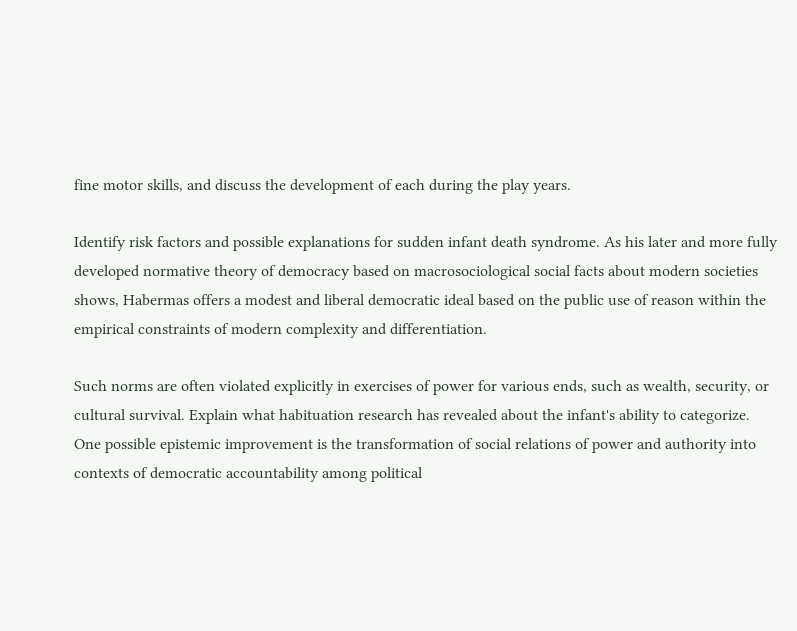fine motor skills, and discuss the development of each during the play years.

Identify risk factors and possible explanations for sudden infant death syndrome. As his later and more fully developed normative theory of democracy based on macrosociological social facts about modern societies shows, Habermas offers a modest and liberal democratic ideal based on the public use of reason within the empirical constraints of modern complexity and differentiation.

Such norms are often violated explicitly in exercises of power for various ends, such as wealth, security, or cultural survival. Explain what habituation research has revealed about the infant's ability to categorize. One possible epistemic improvement is the transformation of social relations of power and authority into contexts of democratic accountability among political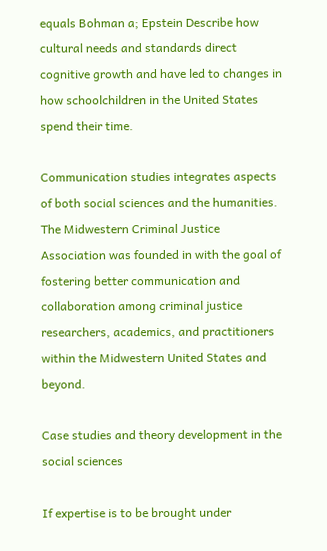equals Bohman a; Epstein Describe how cultural needs and standards direct cognitive growth and have led to changes in how schoolchildren in the United States spend their time.

Communication studies integrates aspects of both social sciences and the humanities. The Midwestern Criminal Justice Association was founded in with the goal of fostering better communication and collaboration among criminal justice researchers, academics, and practitioners within the Midwestern United States and beyond.

Case studies and theory development in the social sciences

If expertise is to be brought under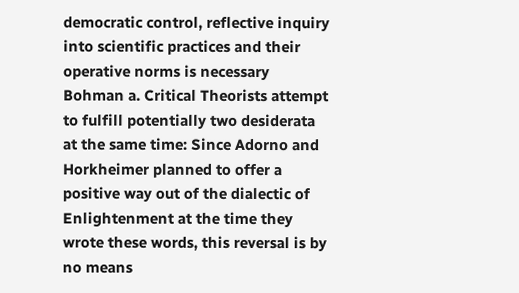democratic control, reflective inquiry into scientific practices and their operative norms is necessary Bohman a. Critical Theorists attempt to fulfill potentially two desiderata at the same time: Since Adorno and Horkheimer planned to offer a positive way out of the dialectic of Enlightenment at the time they wrote these words, this reversal is by no means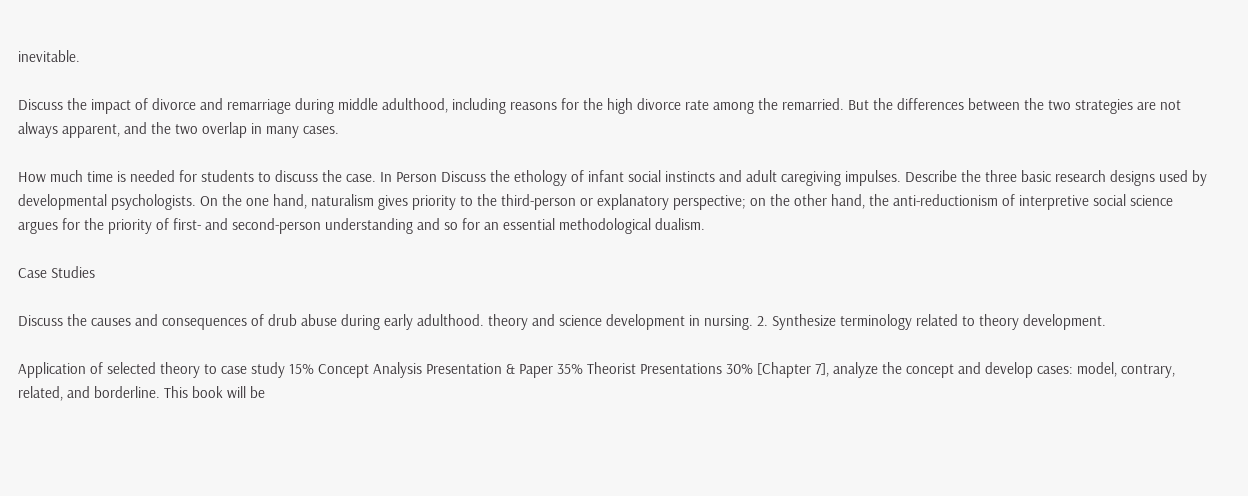inevitable.

Discuss the impact of divorce and remarriage during middle adulthood, including reasons for the high divorce rate among the remarried. But the differences between the two strategies are not always apparent, and the two overlap in many cases.

How much time is needed for students to discuss the case. In Person Discuss the ethology of infant social instincts and adult caregiving impulses. Describe the three basic research designs used by developmental psychologists. On the one hand, naturalism gives priority to the third-person or explanatory perspective; on the other hand, the anti-reductionism of interpretive social science argues for the priority of first- and second-person understanding and so for an essential methodological dualism.

Case Studies

Discuss the causes and consequences of drub abuse during early adulthood. theory and science development in nursing. 2. Synthesize terminology related to theory development.

Application of selected theory to case study 15% Concept Analysis Presentation & Paper 35% Theorist Presentations 30% [Chapter 7], analyze the concept and develop cases: model, contrary, related, and borderline. This book will be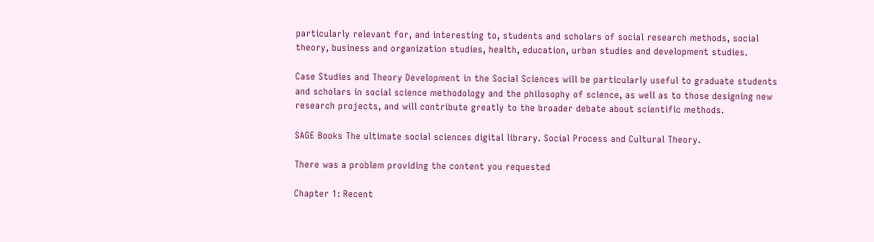particularly relevant for, and interesting to, students and scholars of social research methods, social theory, business and organization studies, health, education, urban studies and development studies.

Case Studies and Theory Development in the Social Sciences will be particularly useful to graduate students and scholars in social science methodology and the philosophy of science, as well as to those designing new research projects, and will contribute greatly to the broader debate about scientific methods.

SAGE Books The ultimate social sciences digital library. Social Process and Cultural Theory.

There was a problem providing the content you requested

Chapter 1: Recent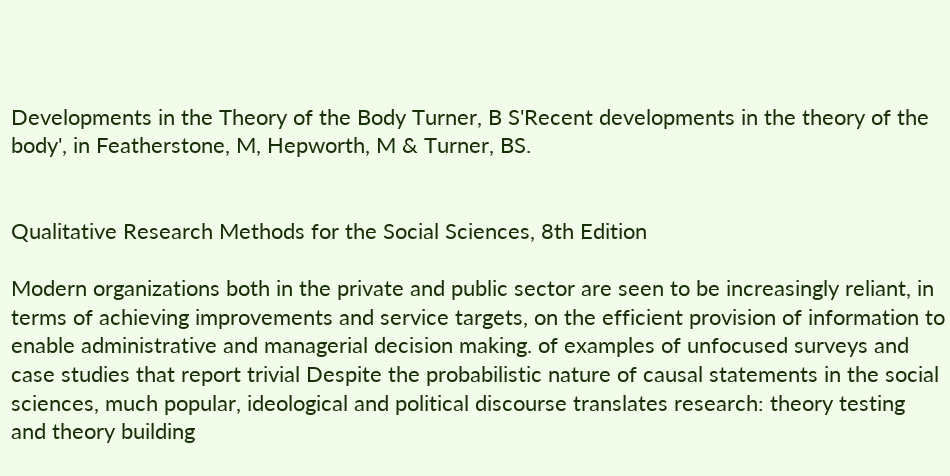Developments in the Theory of the Body Turner, B S'Recent developments in the theory of the body', in Featherstone, M, Hepworth, M & Turner, BS.


Qualitative Research Methods for the Social Sciences, 8th Edition

Modern organizations both in the private and public sector are seen to be increasingly reliant, in terms of achieving improvements and service targets, on the efficient provision of information to enable administrative and managerial decision making. of examples of unfocused surveys and case studies that report trivial Despite the probabilistic nature of causal statements in the social sciences, much popular, ideological and political discourse translates research: theory testing and theory building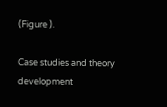(Figure ).

Case studies and theory development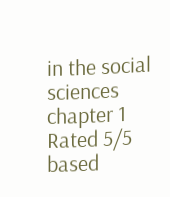in the social sciences chapter 1
Rated 5/5 based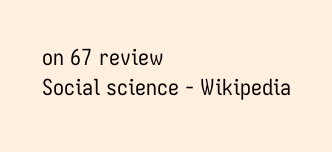on 67 review
Social science - Wikipedia